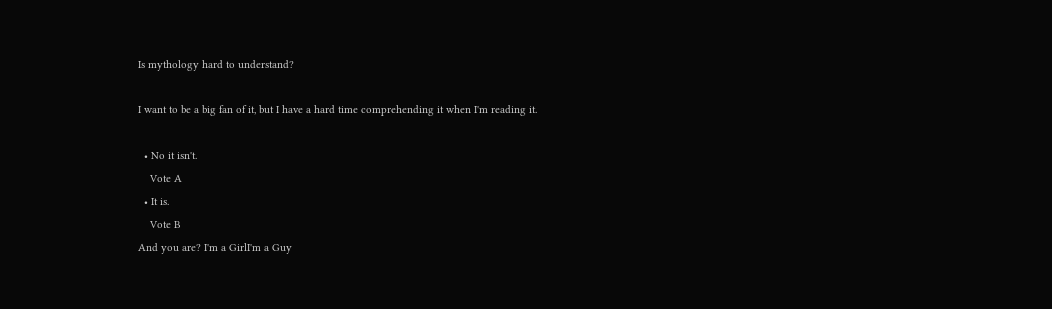Is mythology hard to understand?

I want to be a big fan of it, but I have a hard time comprehending it when I'm reading it.

  • No it isn't.
    Vote A
  • It is.
    Vote B
And you are? I'm a GirlI'm a Guy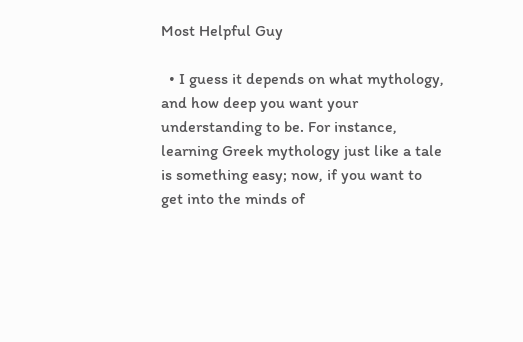Most Helpful Guy

  • I guess it depends on what mythology, and how deep you want your understanding to be. For instance, learning Greek mythology just like a tale is something easy; now, if you want to get into the minds of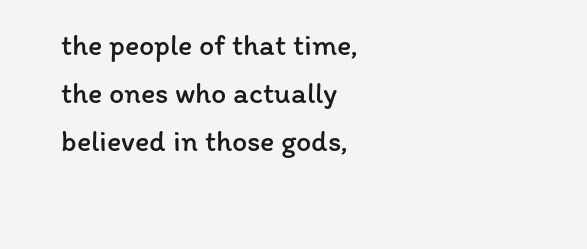the people of that time, the ones who actually believed in those gods,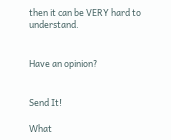then it can be VERY hard to understand.


Have an opinion?


Send It!

What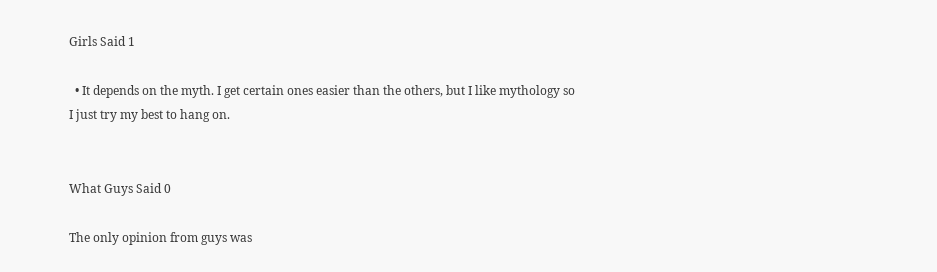Girls Said 1

  • It depends on the myth. I get certain ones easier than the others, but I like mythology so I just try my best to hang on.


What Guys Said 0

The only opinion from guys was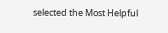selected the Most Helpful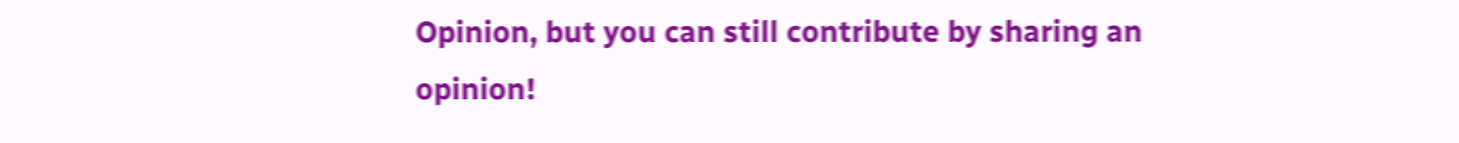Opinion, but you can still contribute by sharing an opinion!